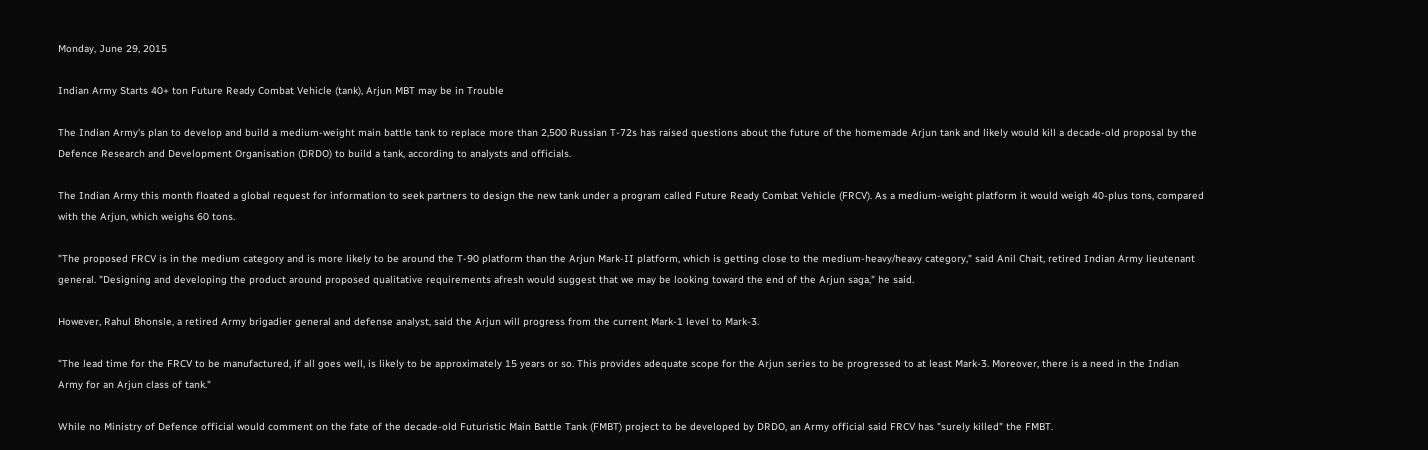Monday, June 29, 2015

Indian Army Starts 40+ ton Future Ready Combat Vehicle (tank), Arjun MBT may be in Trouble

The Indian Army's plan to develop and build a medium-weight main battle tank to replace more than 2,500 Russian T-72s has raised questions about the future of the homemade Arjun tank and likely would kill a decade-old proposal by the Defence Research and Development Organisation (DRDO) to build a tank, according to analysts and officials.

The Indian Army this month floated a global request for information to seek partners to design the new tank under a program called Future Ready Combat Vehicle (FRCV). As a medium-weight platform it would weigh 40-plus tons, compared with the Arjun, which weighs 60 tons.

"The proposed FRCV is in the medium category and is more likely to be around the T-90 platform than the Arjun Mark-II platform, which is getting close to the medium-heavy/heavy category," said Anil Chait, retired Indian Army lieutenant general. "Designing and developing the product around proposed qualitative requirements afresh would suggest that we may be looking toward the end of the Arjun saga," he said.

However, Rahul Bhonsle, a retired Army brigadier general and defense analyst, said the Arjun will progress from the current Mark-1 level to Mark-3.

"The lead time for the FRCV to be manufactured, if all goes well, is likely to be approximately 15 years or so. This provides adequate scope for the Arjun series to be progressed to at least Mark-3. Moreover, there is a need in the Indian Army for an Arjun class of tank."

While no Ministry of Defence official would comment on the fate of the decade-old Futuristic Main Battle Tank (FMBT) project to be developed by DRDO, an Army official said FRCV has "surely killed" the FMBT.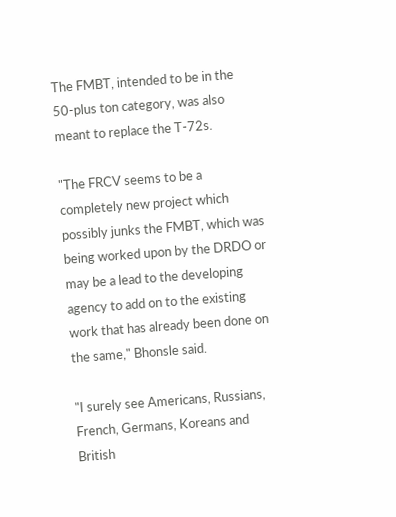The FMBT, intended to be in the 50-plus ton category, was also meant to replace the T-72s.

"The FRCV seems to be a completely new project which possibly junks the FMBT, which was being worked upon by the DRDO or may be a lead to the developing agency to add on to the existing work that has already been done on the same," Bhonsle said.

"I surely see Americans, Russians, French, Germans, Koreans and British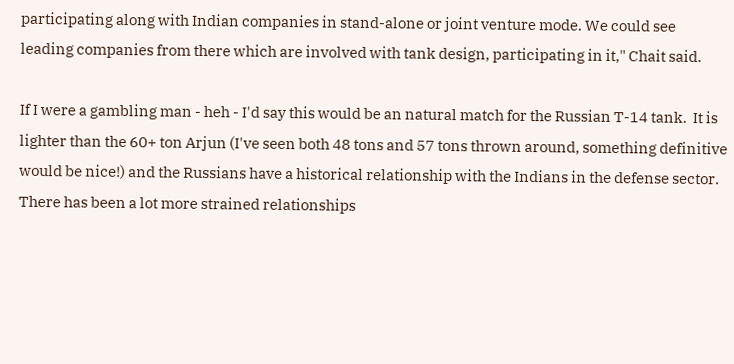participating along with Indian companies in stand-alone or joint venture mode. We could see leading companies from there which are involved with tank design, participating in it," Chait said.

If I were a gambling man - heh - I'd say this would be an natural match for the Russian T-14 tank.  It is lighter than the 60+ ton Arjun (I've seen both 48 tons and 57 tons thrown around, something definitive would be nice!) and the Russians have a historical relationship with the Indians in the defense sector.  There has been a lot more strained relationships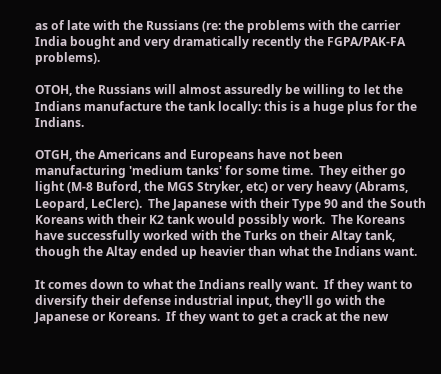as of late with the Russians (re: the problems with the carrier India bought and very dramatically recently the FGPA/PAK-FA problems).

OTOH, the Russians will almost assuredly be willing to let the Indians manufacture the tank locally: this is a huge plus for the Indians.

OTGH, the Americans and Europeans have not been manufacturing 'medium tanks' for some time.  They either go light (M-8 Buford, the MGS Stryker, etc) or very heavy (Abrams, Leopard, LeClerc).  The Japanese with their Type 90 and the South Koreans with their K2 tank would possibly work.  The Koreans have successfully worked with the Turks on their Altay tank, though the Altay ended up heavier than what the Indians want.

It comes down to what the Indians really want.  If they want to diversify their defense industrial input, they'll go with the Japanese or Koreans.  If they want to get a crack at the new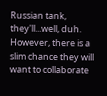Russian tank, they'll...well, duh.  However, there is a slim chance they will want to collaborate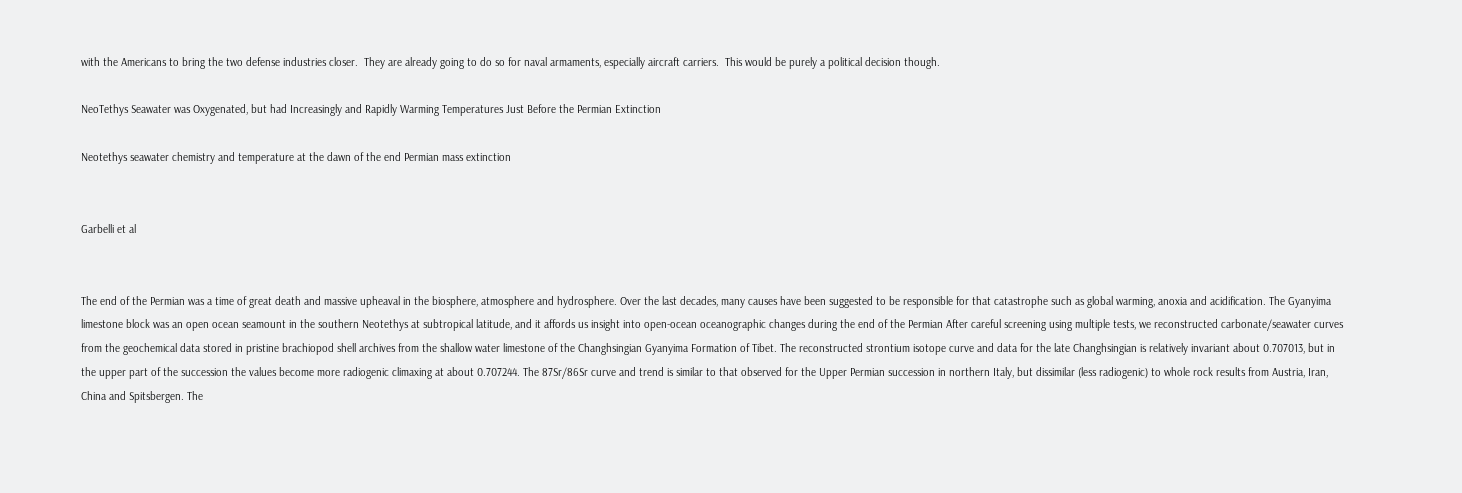with the Americans to bring the two defense industries closer.  They are already going to do so for naval armaments, especially aircraft carriers.  This would be purely a political decision though.

NeoTethys Seawater was Oxygenated, but had Increasingly and Rapidly Warming Temperatures Just Before the Permian Extinction

Neotethys seawater chemistry and temperature at the dawn of the end Permian mass extinction


Garbelli et al


The end of the Permian was a time of great death and massive upheaval in the biosphere, atmosphere and hydrosphere. Over the last decades, many causes have been suggested to be responsible for that catastrophe such as global warming, anoxia and acidification. The Gyanyima limestone block was an open ocean seamount in the southern Neotethys at subtropical latitude, and it affords us insight into open-ocean oceanographic changes during the end of the Permian After careful screening using multiple tests, we reconstructed carbonate/seawater curves from the geochemical data stored in pristine brachiopod shell archives from the shallow water limestone of the Changhsingian Gyanyima Formation of Tibet. The reconstructed strontium isotope curve and data for the late Changhsingian is relatively invariant about 0.707013, but in the upper part of the succession the values become more radiogenic climaxing at about 0.707244. The 87Sr/86Sr curve and trend is similar to that observed for the Upper Permian succession in northern Italy, but dissimilar (less radiogenic) to whole rock results from Austria, Iran, China and Spitsbergen. The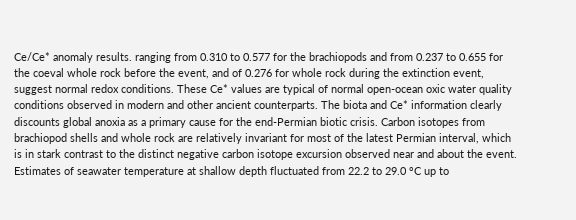Ce/Ce* anomaly results. ranging from 0.310 to 0.577 for the brachiopods and from 0.237 to 0.655 for the coeval whole rock before the event, and of 0.276 for whole rock during the extinction event, suggest normal redox conditions. These Ce* values are typical of normal open-ocean oxic water quality conditions observed in modern and other ancient counterparts. The biota and Ce* information clearly discounts global anoxia as a primary cause for the end-Permian biotic crisis. Carbon isotopes from brachiopod shells and whole rock are relatively invariant for most of the latest Permian interval, which is in stark contrast to the distinct negative carbon isotope excursion observed near and about the event. Estimates of seawater temperature at shallow depth fluctuated from 22.2 to 29.0 °C up to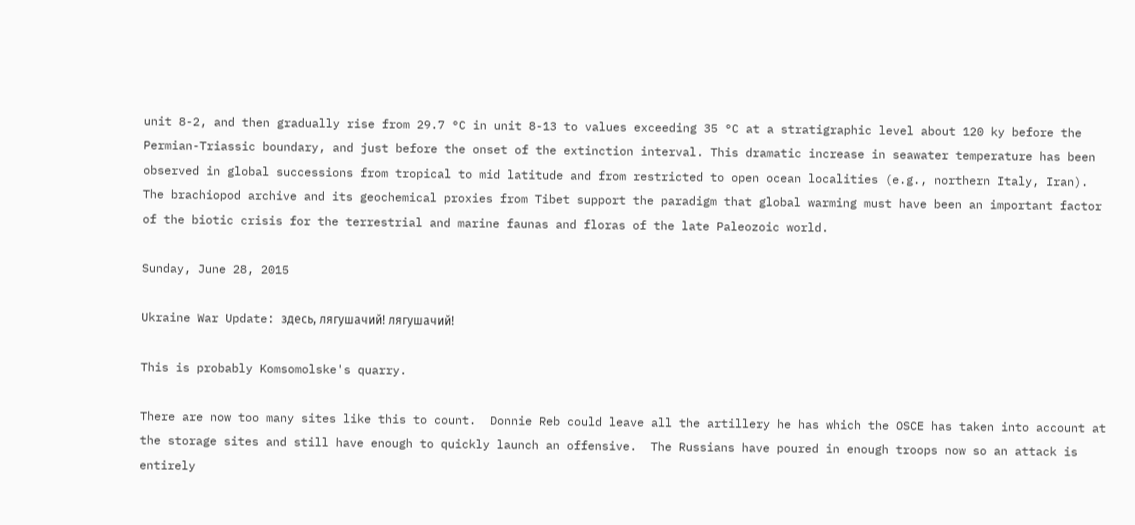unit 8-2, and then gradually rise from 29.7 °C in unit 8-13 to values exceeding 35 °C at a stratigraphic level about 120 ky before the Permian-Triassic boundary, and just before the onset of the extinction interval. This dramatic increase in seawater temperature has been observed in global successions from tropical to mid latitude and from restricted to open ocean localities (e.g., northern Italy, Iran). The brachiopod archive and its geochemical proxies from Tibet support the paradigm that global warming must have been an important factor of the biotic crisis for the terrestrial and marine faunas and floras of the late Paleozoic world.

Sunday, June 28, 2015

Ukraine War Update: здесь, лягушачий! лягушачий!

This is probably Komsomolske's quarry.

There are now too many sites like this to count.  Donnie Reb could leave all the artillery he has which the OSCE has taken into account at the storage sites and still have enough to quickly launch an offensive.  The Russians have poured in enough troops now so an attack is entirely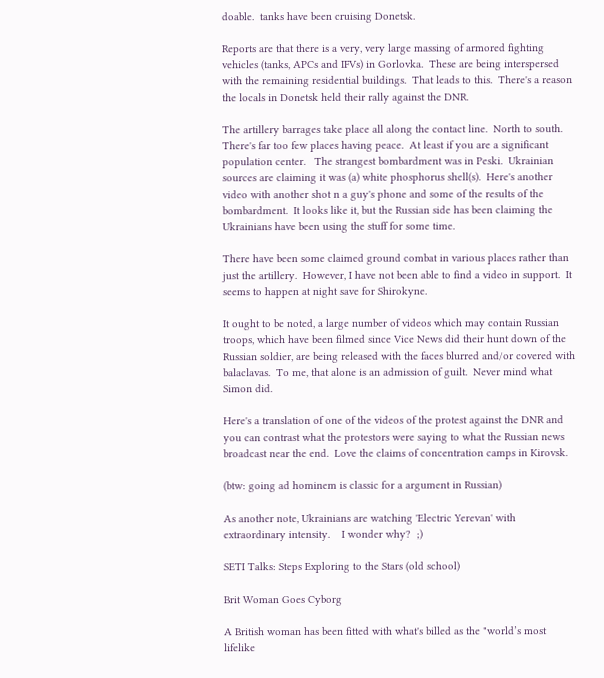doable.  tanks have been cruising Donetsk.

Reports are that there is a very, very large massing of armored fighting vehicles (tanks, APCs and IFVs) in Gorlovka.  These are being interspersed with the remaining residential buildings.  That leads to this.  There's a reason the locals in Donetsk held their rally against the DNR.

The artillery barrages take place all along the contact line.  North to south.  There's far too few places having peace.  At least if you are a significant population center.   The strangest bombardment was in Peski.  Ukrainian sources are claiming it was (a) white phosphorus shell(s).  Here's another video with another shot n a guy's phone and some of the results of the bombardment.  It looks like it, but the Russian side has been claiming the Ukrainians have been using the stuff for some time.

There have been some claimed ground combat in various places rather than just the artillery.  However, I have not been able to find a video in support.  It seems to happen at night save for Shirokyne.

It ought to be noted, a large number of videos which may contain Russian troops, which have been filmed since Vice News did their hunt down of the Russian soldier, are being released with the faces blurred and/or covered with balaclavas.  To me, that alone is an admission of guilt.  Never mind what Simon did.

Here's a translation of one of the videos of the protest against the DNR and you can contrast what the protestors were saying to what the Russian news broadcast near the end.  Love the claims of concentration camps in Kirovsk.

(btw: going ad hominem is classic for a argument in Russian)

As another note, Ukrainians are watching 'Electric Yerevan' with extraordinary intensity.    I wonder why?  ;)

SETI Talks: Steps Exploring to the Stars (old school)

Brit Woman Goes Cyborg

A British woman has been fitted with what's billed as the "world’s most lifelike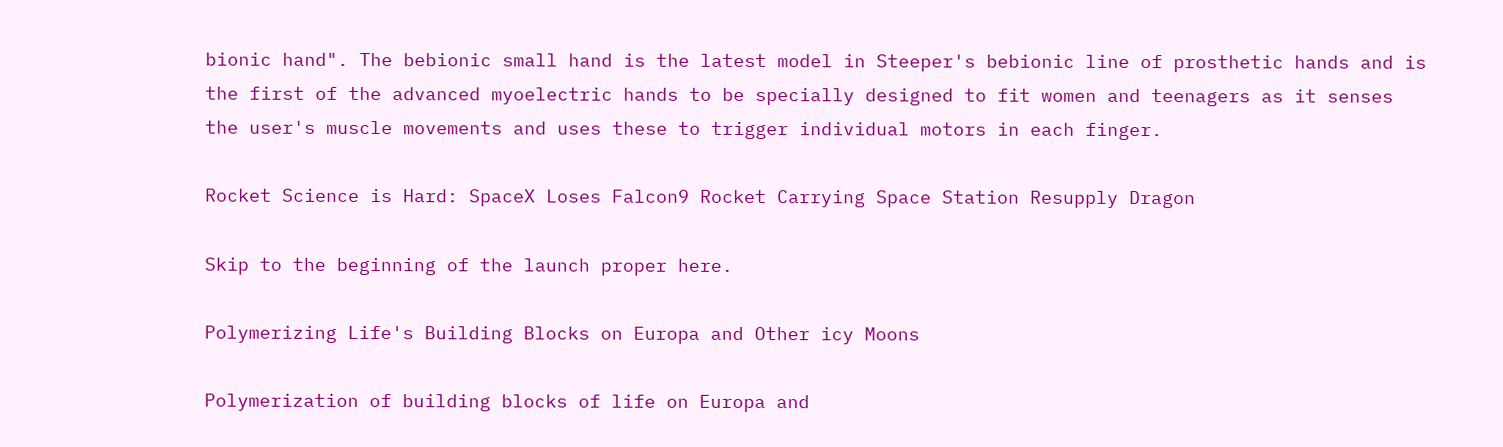bionic hand". The bebionic small hand is the latest model in Steeper's bebionic line of prosthetic hands and is the first of the advanced myoelectric hands to be specially designed to fit women and teenagers as it senses the user's muscle movements and uses these to trigger individual motors in each finger.

Rocket Science is Hard: SpaceX Loses Falcon9 Rocket Carrying Space Station Resupply Dragon

Skip to the beginning of the launch proper here.

Polymerizing Life's Building Blocks on Europa and Other icy Moons

Polymerization of building blocks of life on Europa and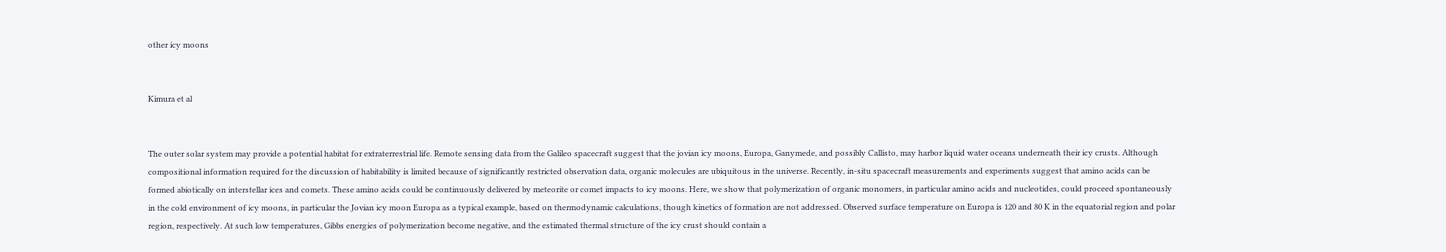other icy moons


Kimura et al


The outer solar system may provide a potential habitat for extraterrestrial life. Remote sensing data from the Galileo spacecraft suggest that the jovian icy moons, Europa, Ganymede, and possibly Callisto, may harbor liquid water oceans underneath their icy crusts. Although compositional information required for the discussion of habitability is limited because of significantly restricted observation data, organic molecules are ubiquitous in the universe. Recently, in-situ spacecraft measurements and experiments suggest that amino acids can be formed abiotically on interstellar ices and comets. These amino acids could be continuously delivered by meteorite or comet impacts to icy moons. Here, we show that polymerization of organic monomers, in particular amino acids and nucleotides, could proceed spontaneously in the cold environment of icy moons, in particular the Jovian icy moon Europa as a typical example, based on thermodynamic calculations, though kinetics of formation are not addressed. Observed surface temperature on Europa is 120 and 80 K in the equatorial region and polar region, respectively. At such low temperatures, Gibbs energies of polymerization become negative, and the estimated thermal structure of the icy crust should contain a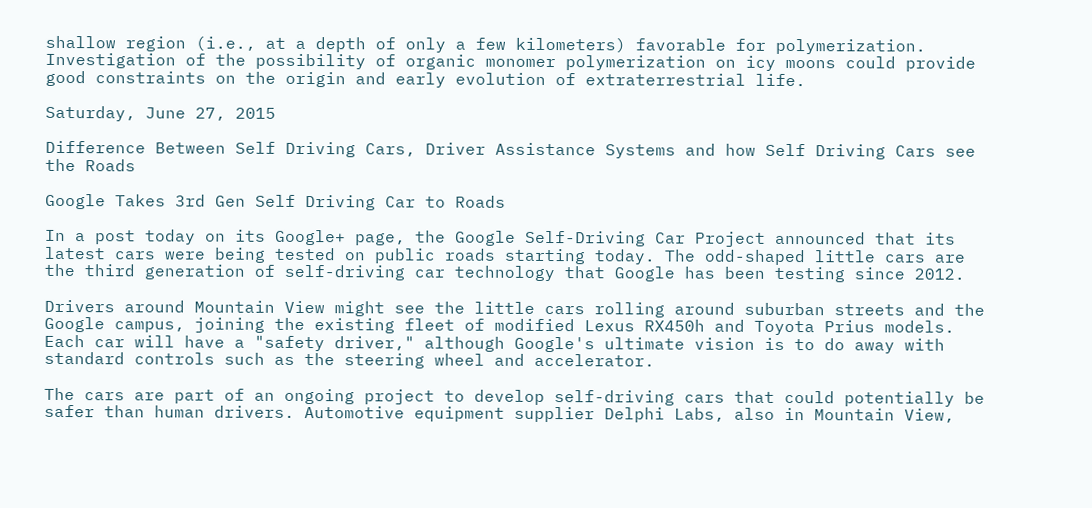shallow region (i.e., at a depth of only a few kilometers) favorable for polymerization. Investigation of the possibility of organic monomer polymerization on icy moons could provide good constraints on the origin and early evolution of extraterrestrial life.

Saturday, June 27, 2015

Difference Between Self Driving Cars, Driver Assistance Systems and how Self Driving Cars see the Roads

Google Takes 3rd Gen Self Driving Car to Roads

In a post today on its Google+ page, the Google Self-Driving Car Project announced that its latest cars were being tested on public roads starting today. The odd-shaped little cars are the third generation of self-driving car technology that Google has been testing since 2012.

Drivers around Mountain View might see the little cars rolling around suburban streets and the Google campus, joining the existing fleet of modified Lexus RX450h and Toyota Prius models. Each car will have a "safety driver," although Google's ultimate vision is to do away with standard controls such as the steering wheel and accelerator.

The cars are part of an ongoing project to develop self-driving cars that could potentially be safer than human drivers. Automotive equipment supplier Delphi Labs, also in Mountain View,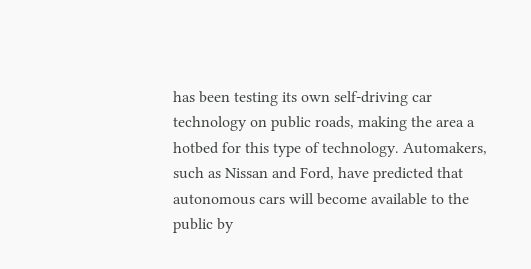has been testing its own self-driving car technology on public roads, making the area a hotbed for this type of technology. Automakers, such as Nissan and Ford, have predicted that autonomous cars will become available to the public by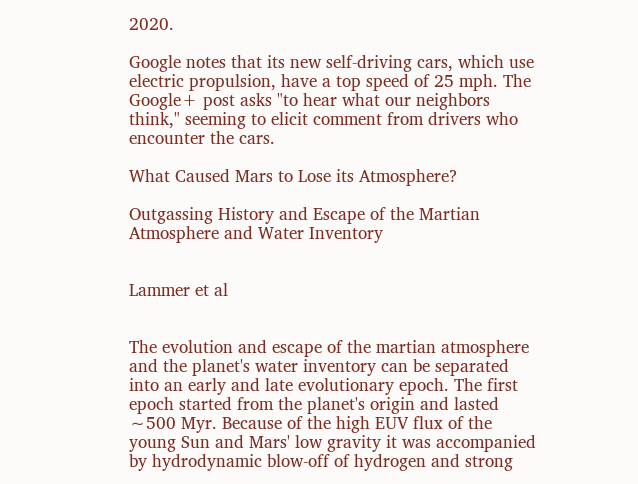2020.

Google notes that its new self-driving cars, which use electric propulsion, have a top speed of 25 mph. The Google+ post asks "to hear what our neighbors think," seeming to elicit comment from drivers who encounter the cars.

What Caused Mars to Lose its Atmosphere?

Outgassing History and Escape of the Martian Atmosphere and Water Inventory


Lammer et al


The evolution and escape of the martian atmosphere and the planet's water inventory can be separated into an early and late evolutionary epoch. The first epoch started from the planet's origin and lasted ∼500 Myr. Because of the high EUV flux of the young Sun and Mars' low gravity it was accompanied by hydrodynamic blow-off of hydrogen and strong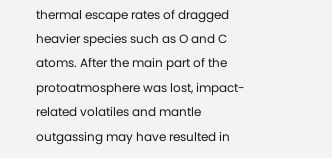thermal escape rates of dragged heavier species such as O and C atoms. After the main part of the protoatmosphere was lost, impact-related volatiles and mantle outgassing may have resulted in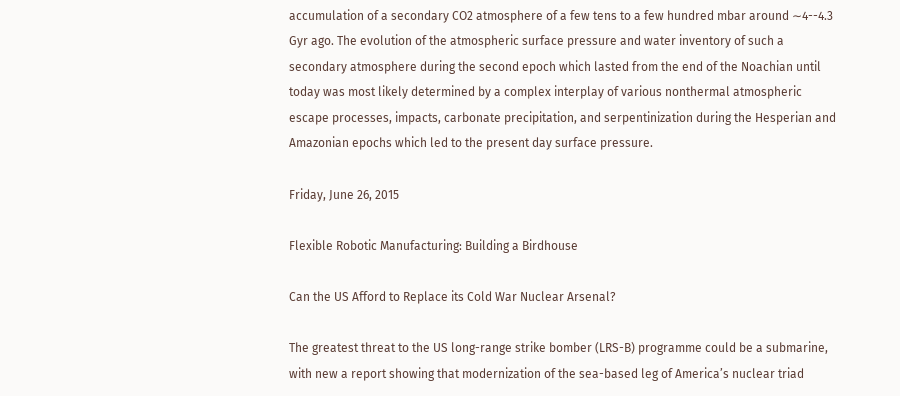accumulation of a secondary CO2 atmosphere of a few tens to a few hundred mbar around ∼4--4.3 Gyr ago. The evolution of the atmospheric surface pressure and water inventory of such a secondary atmosphere during the second epoch which lasted from the end of the Noachian until today was most likely determined by a complex interplay of various nonthermal atmospheric escape processes, impacts, carbonate precipitation, and serpentinization during the Hesperian and Amazonian epochs which led to the present day surface pressure.

Friday, June 26, 2015

Flexible Robotic Manufacturing: Building a Birdhouse

Can the US Afford to Replace its Cold War Nuclear Arsenal?

The greatest threat to the US long-range strike bomber (LRS-B) programme could be a submarine, with new a report showing that modernization of the sea-based leg of America’s nuclear triad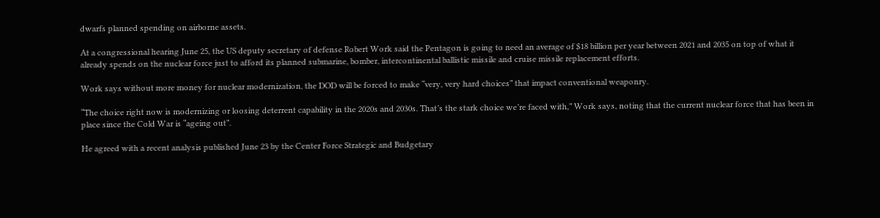dwarfs planned spending on airborne assets.

At a congressional hearing June 25, the US deputy secretary of defense Robert Work said the Pentagon is going to need an average of $18 billion per year between 2021 and 2035 on top of what it already spends on the nuclear force just to afford its planned submarine, bomber, intercontinental ballistic missile and cruise missile replacement efforts.

Work says without more money for nuclear modernization, the DOD will be forced to make “very, very hard choices” that impact conventional weaponry.

“The choice right now is modernizing or loosing deterrent capability in the 2020s and 2030s. That’s the stark choice we’re faced with,” Work says, noting that the current nuclear force that has been in place since the Cold War is “ageing out”.

He agreed with a recent analysis published June 23 by the Center Force Strategic and Budgetary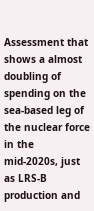Assessment that shows a almost doubling of spending on the sea-based leg of the nuclear force in the mid-2020s, just as LRS-B production and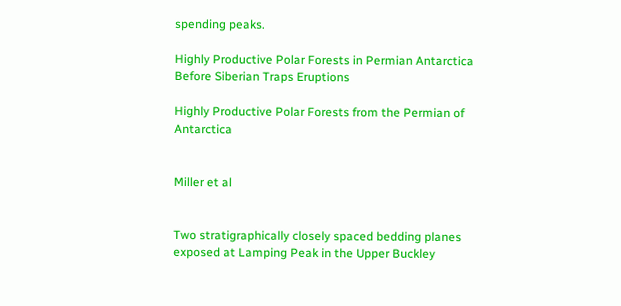spending peaks.

Highly Productive Polar Forests in Permian Antarctica Before Siberian Traps Eruptions

Highly Productive Polar Forests from the Permian of Antarctica


Miller et al


Two stratigraphically closely spaced bedding planes exposed at Lamping Peak in the Upper Buckley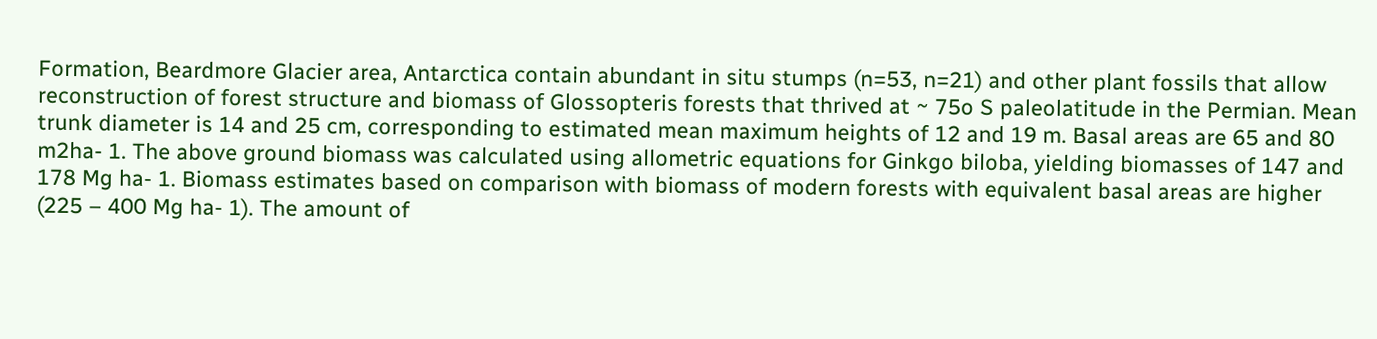Formation, Beardmore Glacier area, Antarctica contain abundant in situ stumps (n=53, n=21) and other plant fossils that allow reconstruction of forest structure and biomass of Glossopteris forests that thrived at ~ 75o S paleolatitude in the Permian. Mean trunk diameter is 14 and 25 cm, corresponding to estimated mean maximum heights of 12 and 19 m. Basal areas are 65 and 80 m2ha- 1. The above ground biomass was calculated using allometric equations for Ginkgo biloba, yielding biomasses of 147 and 178 Mg ha- 1. Biomass estimates based on comparison with biomass of modern forests with equivalent basal areas are higher (225 – 400 Mg ha- 1). The amount of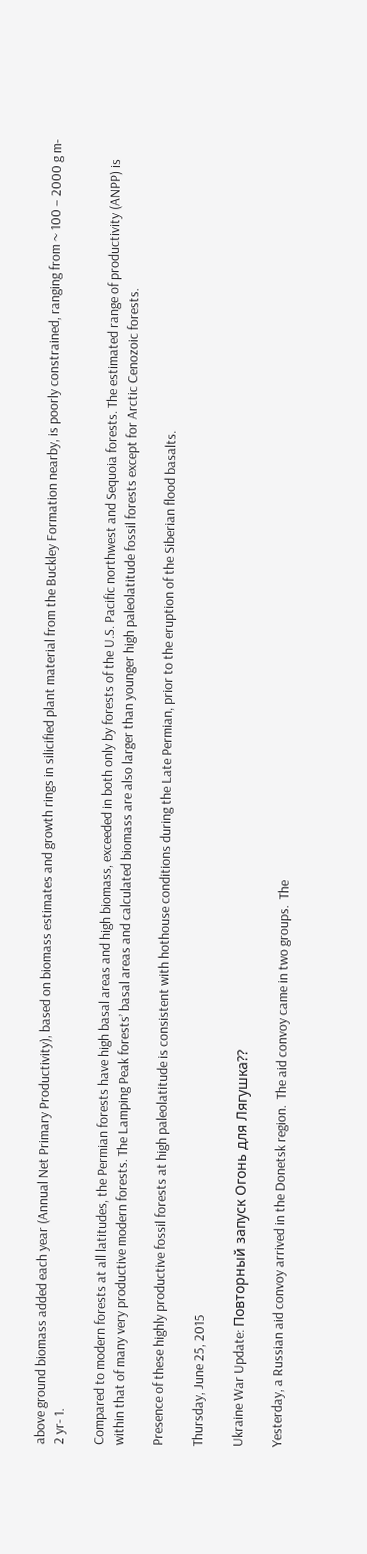above ground biomass added each year (Annual Net Primary Productivity), based on biomass estimates and growth rings in silicified plant material from the Buckley Formation nearby, is poorly constrained, ranging from ~ 100 – 2000 g m- 2 yr- 1.

Compared to modern forests at all latitudes, the Permian forests have high basal areas and high biomass, exceeded in both only by forests of the U.S. Pacific northwest and Sequoia forests. The estimated range of productivity (ANPP) is within that of many very productive modern forests. The Lamping Peak forests’ basal areas and calculated biomass are also larger than younger high paleolatitude fossil forests except for Arctic Cenozoic forests.

Presence of these highly productive fossil forests at high paleolatitude is consistent with hothouse conditions during the Late Permian, prior to the eruption of the Siberian flood basalts.

Thursday, June 25, 2015

Ukraine War Update: Повторный запуск Огонь для Лягушка??

Yesterday, a Russian aid convoy arrived in the Donetsk region.  The aid convoy came in two groups.  The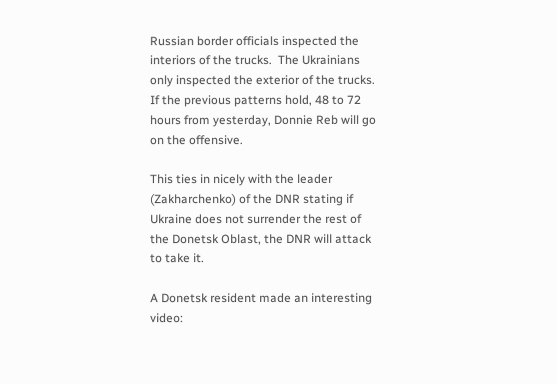Russian border officials inspected the interiors of the trucks.  The Ukrainians only inspected the exterior of the trucks.  If the previous patterns hold, 48 to 72 hours from yesterday, Donnie Reb will go on the offensive.

This ties in nicely with the leader (Zakharchenko) of the DNR stating if Ukraine does not surrender the rest of the Donetsk Oblast, the DNR will attack to take it.

A Donetsk resident made an interesting video: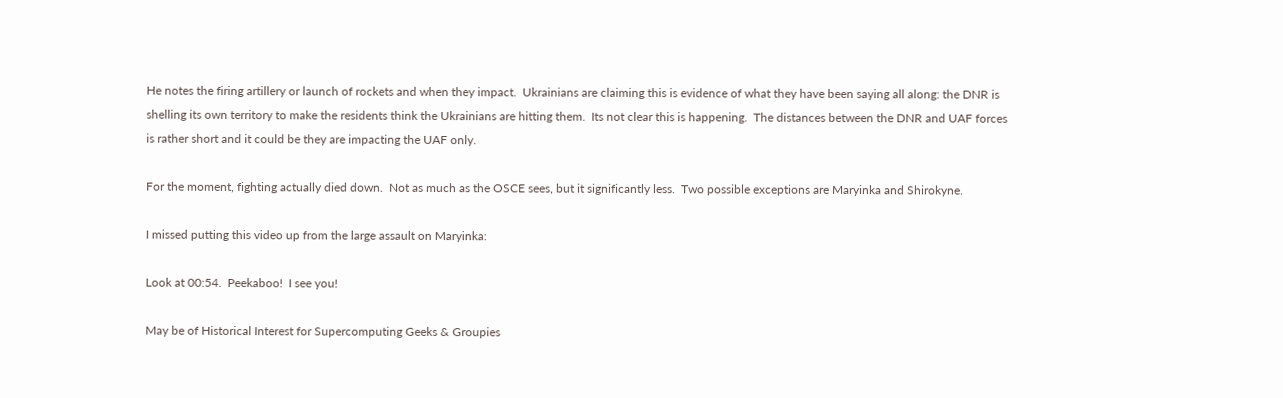He notes the firing artillery or launch of rockets and when they impact.  Ukrainians are claiming this is evidence of what they have been saying all along: the DNR is shelling its own territory to make the residents think the Ukrainians are hitting them.  Its not clear this is happening.  The distances between the DNR and UAF forces is rather short and it could be they are impacting the UAF only.

For the moment, fighting actually died down.  Not as much as the OSCE sees, but it significantly less.  Two possible exceptions are Maryinka and Shirokyne.

I missed putting this video up from the large assault on Maryinka:

Look at 00:54.  Peekaboo!  I see you!

May be of Historical Interest for Supercomputing Geeks & Groupies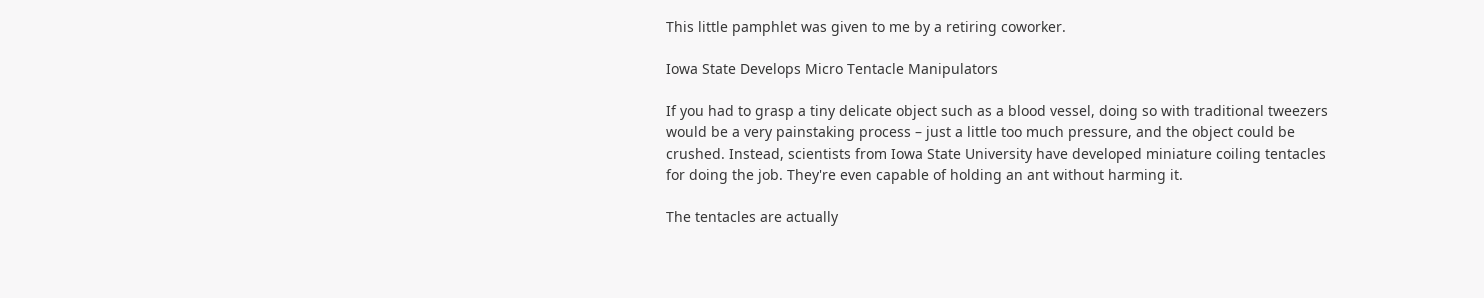This little pamphlet was given to me by a retiring coworker.

Iowa State Develops Micro Tentacle Manipulators

If you had to grasp a tiny delicate object such as a blood vessel, doing so with traditional tweezers would be a very painstaking process – just a little too much pressure, and the object could be crushed. Instead, scientists from Iowa State University have developed miniature coiling tentacles for doing the job. They're even capable of holding an ant without harming it.

The tentacles are actually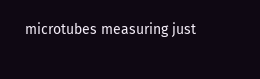microtubes measuring just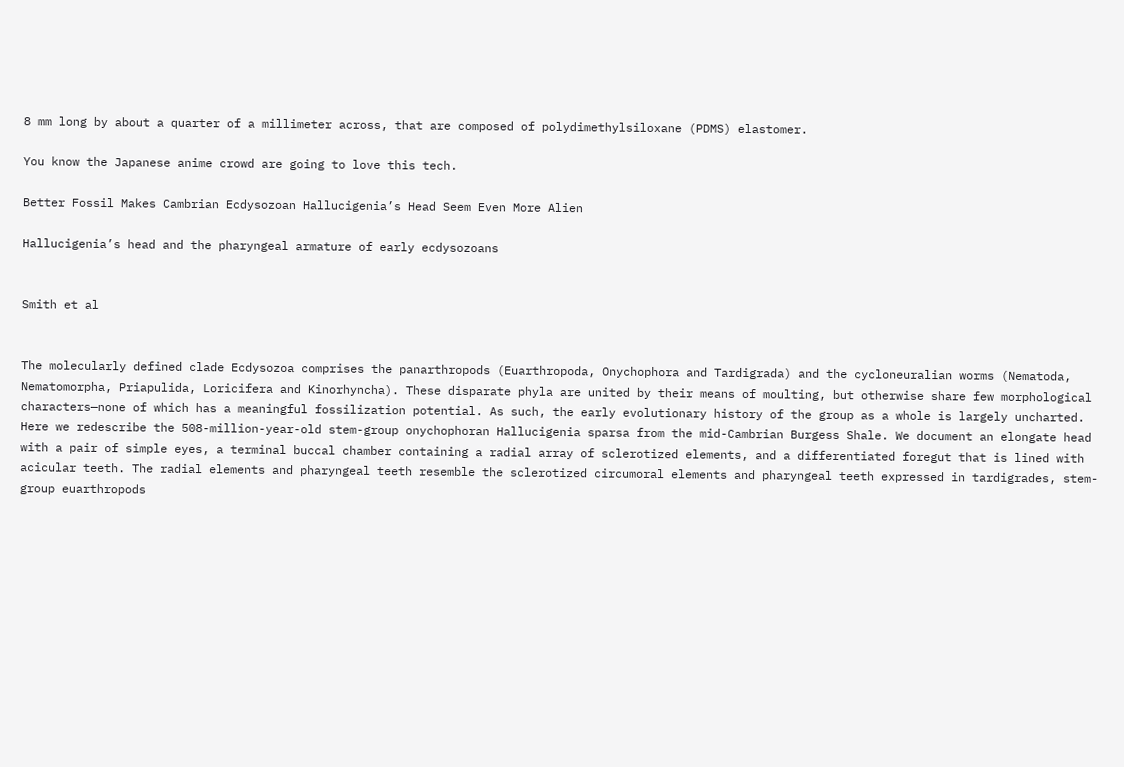8 mm long by about a quarter of a millimeter across, that are composed of polydimethylsiloxane (PDMS) elastomer.

You know the Japanese anime crowd are going to love this tech.

Better Fossil Makes Cambrian Ecdysozoan Hallucigenia’s Head Seem Even More Alien

Hallucigenia’s head and the pharyngeal armature of early ecdysozoans


Smith et al


The molecularly defined clade Ecdysozoa comprises the panarthropods (Euarthropoda, Onychophora and Tardigrada) and the cycloneuralian worms (Nematoda, Nematomorpha, Priapulida, Loricifera and Kinorhyncha). These disparate phyla are united by their means of moulting, but otherwise share few morphological characters—none of which has a meaningful fossilization potential. As such, the early evolutionary history of the group as a whole is largely uncharted. Here we redescribe the 508-million-year-old stem-group onychophoran Hallucigenia sparsa from the mid-Cambrian Burgess Shale. We document an elongate head with a pair of simple eyes, a terminal buccal chamber containing a radial array of sclerotized elements, and a differentiated foregut that is lined with acicular teeth. The radial elements and pharyngeal teeth resemble the sclerotized circumoral elements and pharyngeal teeth expressed in tardigrades, stem-group euarthropods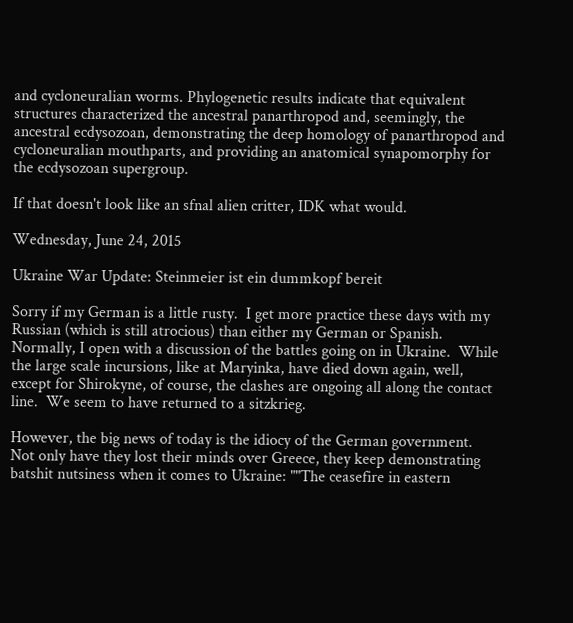and cycloneuralian worms. Phylogenetic results indicate that equivalent structures characterized the ancestral panarthropod and, seemingly, the ancestral ecdysozoan, demonstrating the deep homology of panarthropod and cycloneuralian mouthparts, and providing an anatomical synapomorphy for the ecdysozoan supergroup.

If that doesn't look like an sfnal alien critter, IDK what would.

Wednesday, June 24, 2015

Ukraine War Update: Steinmeier ist ein dummkopf bereit

Sorry if my German is a little rusty.  I get more practice these days with my Russian (which is still atrocious) than either my German or Spanish.  Normally, I open with a discussion of the battles going on in Ukraine.  While the large scale incursions, like at Maryinka, have died down again, well, except for Shirokyne, of course, the clashes are ongoing all along the contact line.  We seem to have returned to a sitzkrieg.

However, the big news of today is the idiocy of the German government.  Not only have they lost their minds over Greece, they keep demonstrating batshit nutsiness when it comes to Ukraine: ""The ceasefire in eastern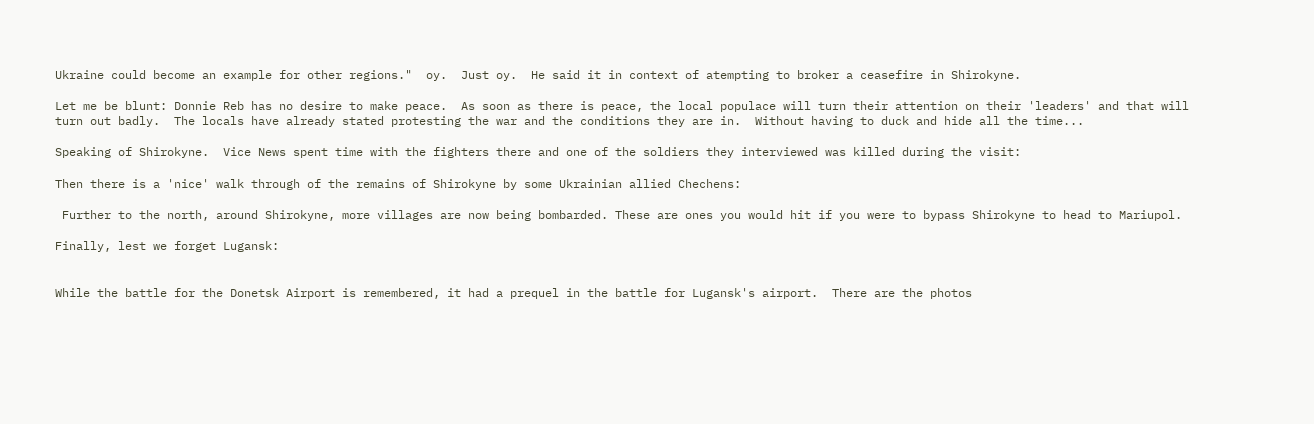Ukraine could become an example for other regions."  oy.  Just oy.  He said it in context of atempting to broker a ceasefire in Shirokyne.

Let me be blunt: Donnie Reb has no desire to make peace.  As soon as there is peace, the local populace will turn their attention on their 'leaders' and that will turn out badly.  The locals have already stated protesting the war and the conditions they are in.  Without having to duck and hide all the time...

Speaking of Shirokyne.  Vice News spent time with the fighters there and one of the soldiers they interviewed was killed during the visit:

Then there is a 'nice' walk through of the remains of Shirokyne by some Ukrainian allied Chechens:

 Further to the north, around Shirokyne, more villages are now being bombarded. These are ones you would hit if you were to bypass Shirokyne to head to Mariupol.

Finally, lest we forget Lugansk:


While the battle for the Donetsk Airport is remembered, it had a prequel in the battle for Lugansk's airport.  There are the photos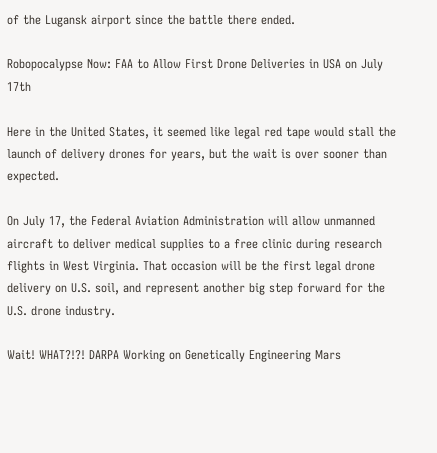of the Lugansk airport since the battle there ended.

Robopocalypse Now: FAA to Allow First Drone Deliveries in USA on July 17th

Here in the United States, it seemed like legal red tape would stall the launch of delivery drones for years, but the wait is over sooner than expected.

On July 17, the Federal Aviation Administration will allow unmanned aircraft to deliver medical supplies to a free clinic during research flights in West Virginia. That occasion will be the first legal drone delivery on U.S. soil, and represent another big step forward for the U.S. drone industry.

Wait! WHAT?!?! DARPA Working on Genetically Engineering Mars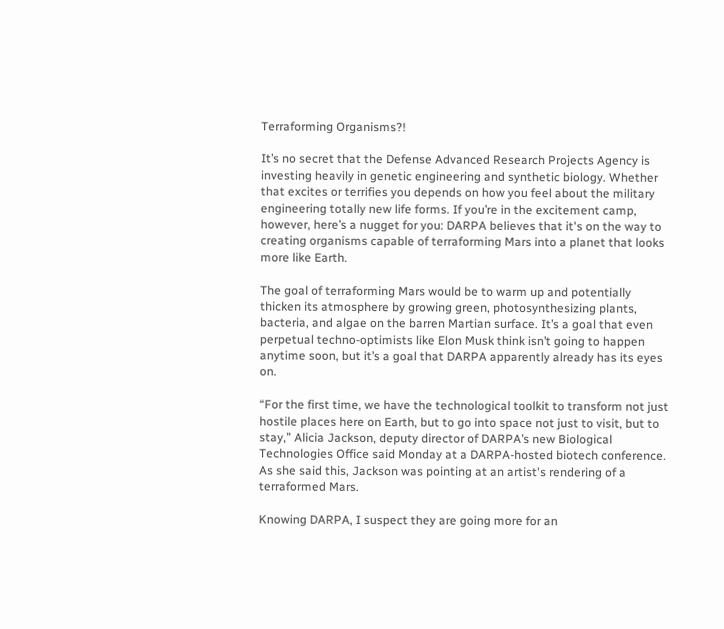Terraforming Organisms?!

It’s no secret that the Defense Advanced Research Projects Agency is investing heavily in genetic engineering and synthetic biology. Whether that excites or terrifies you depends on how you feel about the military engineering totally new life forms. If you’re in the excitement camp, however, here’s a nugget for you: DARPA believes that it's on the way to creating organisms capable of terraforming Mars into a planet that looks more like Earth.

The goal of terraforming Mars would be to warm up and potentially thicken its atmosphere by growing green, photosynthesizing plants, bacteria, and algae on the barren Martian surface. It’s a goal that even perpetual techno-optimists like Elon Musk think isn’t going to happen anytime soon, but it’s a goal that DARPA apparently already has its eyes on.

“For the first time, we have the technological toolkit to transform not just hostile places here on Earth, but to go into space not just to visit, but to stay,” Alicia Jackson, deputy director of DARPA’s new Biological Technologies Office said Monday at a DARPA-hosted biotech conference. As she said this, Jackson was pointing at an artist's rendering of a terraformed Mars.

Knowing DARPA, I suspect they are going more for an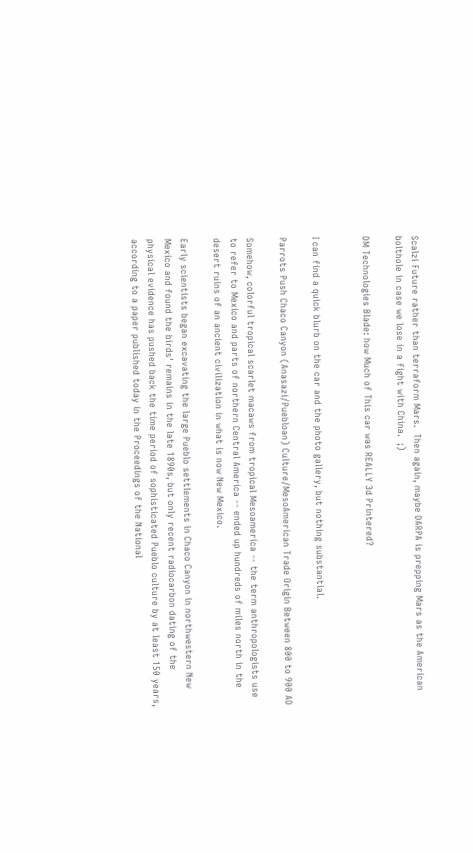Scalzi Future rather than terraform Mars.  Then again, maybe DARPA is prepping Mars as the American bolthole in case we lose in a fight with China.  ;)

DM Technologies Blade: how Much of This car was REALLY 3d Printered?


I can find a quick blurb on the car and the photo gallery, but nothing substantial.

Parrots Push Chaco Canyon (Anasazi/Puebloan) Culture/MesoAmerican Trade Origin Between 800 to 900 AD

Somehow, colorful tropical scarlet macaws from tropical Mesoamerica -- the term anthropologists use to refer to Mexico and parts of northern Central America -- ended up hundreds of miles north in the desert ruins of an ancient civilization in what is now New Mexico.

Early scientists began excavating the large Pueblo settlements in Chaco Canyon in northwestern New Mexico and found the birds' remains in the late 1890s, but only recent radiocarbon dating of the physical evidence has pushed back the time period of sophisticated Pueblo culture by at least 150 years, according to a paper published today in the Proceedings of the National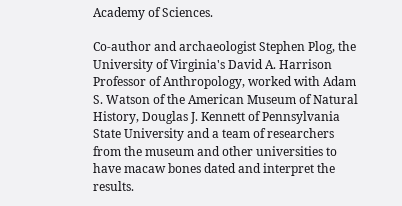Academy of Sciences.

Co-author and archaeologist Stephen Plog, the University of Virginia's David A. Harrison Professor of Anthropology, worked with Adam S. Watson of the American Museum of Natural History, Douglas J. Kennett of Pennsylvania State University and a team of researchers from the museum and other universities to have macaw bones dated and interpret the results.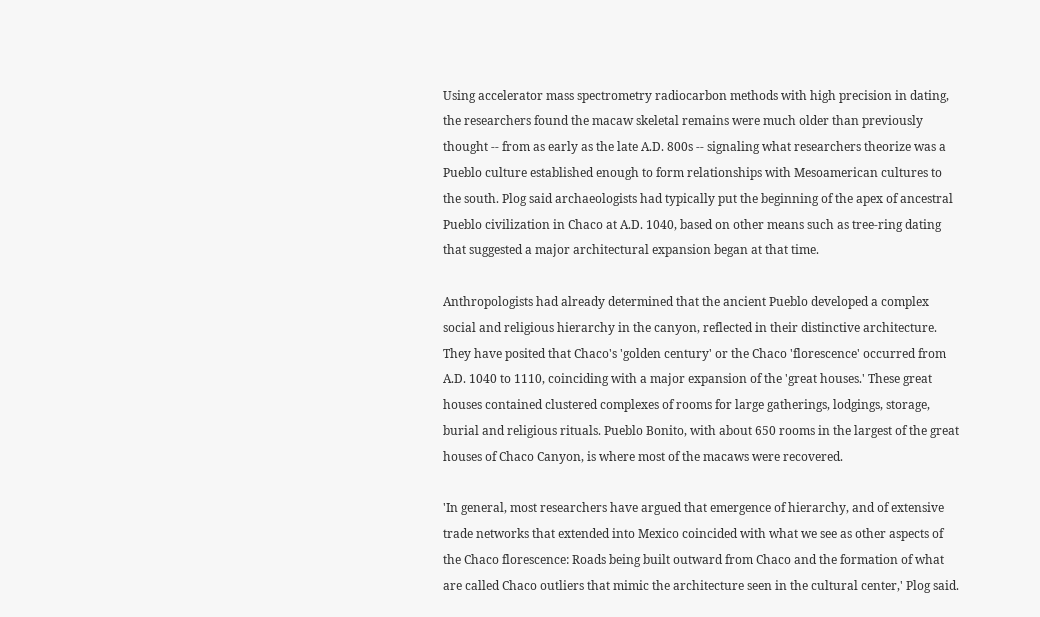Using accelerator mass spectrometry radiocarbon methods with high precision in dating, the researchers found the macaw skeletal remains were much older than previously thought -- from as early as the late A.D. 800s -- signaling what researchers theorize was a Pueblo culture established enough to form relationships with Mesoamerican cultures to the south. Plog said archaeologists had typically put the beginning of the apex of ancestral Pueblo civilization in Chaco at A.D. 1040, based on other means such as tree-ring dating that suggested a major architectural expansion began at that time.

Anthropologists had already determined that the ancient Pueblo developed a complex social and religious hierarchy in the canyon, reflected in their distinctive architecture. They have posited that Chaco's 'golden century' or the Chaco 'florescence' occurred from A.D. 1040 to 1110, coinciding with a major expansion of the 'great houses.' These great houses contained clustered complexes of rooms for large gatherings, lodgings, storage, burial and religious rituals. Pueblo Bonito, with about 650 rooms in the largest of the great houses of Chaco Canyon, is where most of the macaws were recovered.

'In general, most researchers have argued that emergence of hierarchy, and of extensive trade networks that extended into Mexico coincided with what we see as other aspects of the Chaco florescence: Roads being built outward from Chaco and the formation of what are called Chaco outliers that mimic the architecture seen in the cultural center,' Plog said.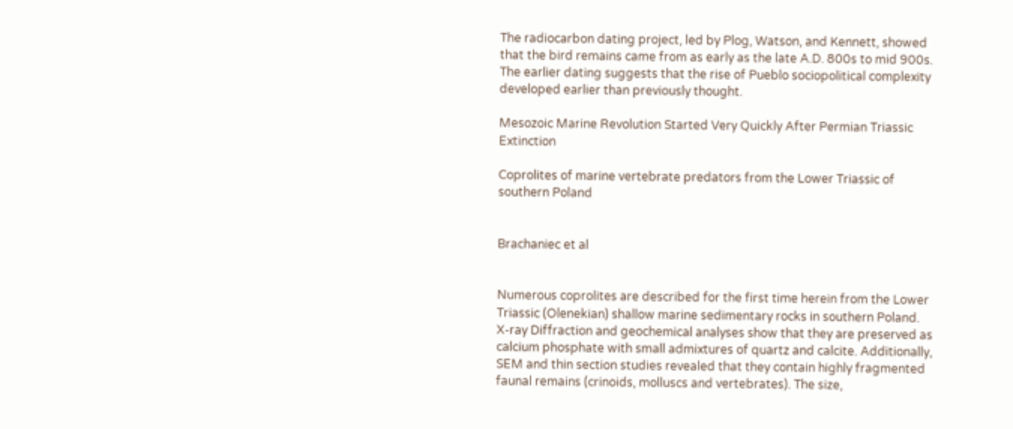The radiocarbon dating project, led by Plog, Watson, and Kennett, showed that the bird remains came from as early as the late A.D. 800s to mid 900s. The earlier dating suggests that the rise of Pueblo sociopolitical complexity developed earlier than previously thought.

Mesozoic Marine Revolution Started Very Quickly After Permian Triassic Extinction

Coprolites of marine vertebrate predators from the Lower Triassic of southern Poland


Brachaniec et al


Numerous coprolites are described for the first time herein from the Lower Triassic (Olenekian) shallow marine sedimentary rocks in southern Poland. X-ray Diffraction and geochemical analyses show that they are preserved as calcium phosphate with small admixtures of quartz and calcite. Additionally, SEM and thin section studies revealed that they contain highly fragmented faunal remains (crinoids, molluscs and vertebrates). The size,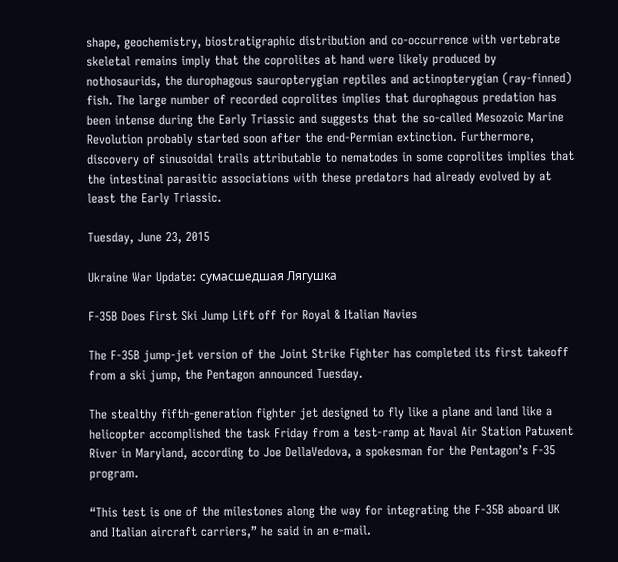shape, geochemistry, biostratigraphic distribution and co-occurrence with vertebrate skeletal remains imply that the coprolites at hand were likely produced by nothosaurids, the durophagous sauropterygian reptiles and actinopterygian (ray-finned) fish. The large number of recorded coprolites implies that durophagous predation has been intense during the Early Triassic and suggests that the so-called Mesozoic Marine Revolution probably started soon after the end-Permian extinction. Furthermore, discovery of sinusoidal trails attributable to nematodes in some coprolites implies that the intestinal parasitic associations with these predators had already evolved by at least the Early Triassic.

Tuesday, June 23, 2015

Ukraine War Update: сумасшедшая Лягушка

F-35B Does First Ski Jump Lift off for Royal & Italian Navies

The F-35B jump-jet version of the Joint Strike Fighter has completed its first takeoff from a ski jump, the Pentagon announced Tuesday.

The stealthy fifth-generation fighter jet designed to fly like a plane and land like a helicopter accomplished the task Friday from a test-ramp at Naval Air Station Patuxent River in Maryland, according to Joe DellaVedova, a spokesman for the Pentagon’s F-35 program.

“This test is one of the milestones along the way for integrating the F-35B aboard UK and Italian aircraft carriers,” he said in an e-mail.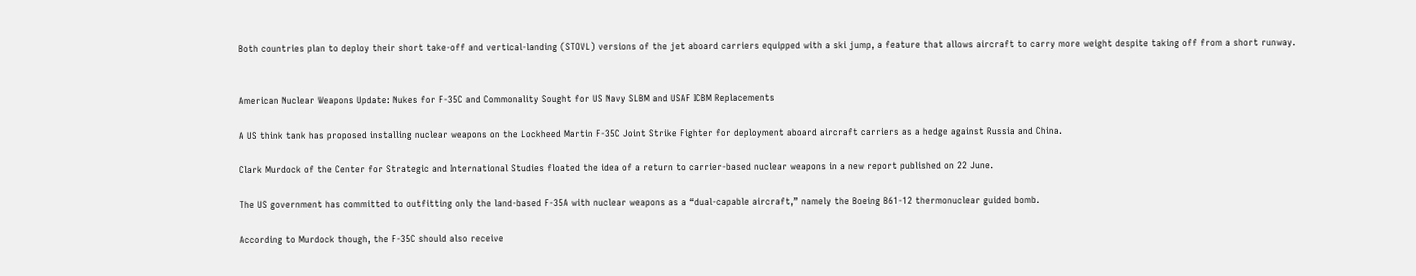Both countries plan to deploy their short take-off and vertical-landing (STOVL) versions of the jet aboard carriers equipped with a ski jump, a feature that allows aircraft to carry more weight despite taking off from a short runway.


American Nuclear Weapons Update: Nukes for F-35C and Commonality Sought for US Navy SLBM and USAF ICBM Replacements

A US think tank has proposed installing nuclear weapons on the Lockheed Martin F-35C Joint Strike Fighter for deployment aboard aircraft carriers as a hedge against Russia and China.

Clark Murdock of the Center for Strategic and International Studies floated the idea of a return to carrier-based nuclear weapons in a new report published on 22 June.

The US government has committed to outfitting only the land-based F-35A with nuclear weapons as a “dual-capable aircraft,” namely the Boeing B61-12 thermonuclear guided bomb.

According to Murdock though, the F-35C should also receive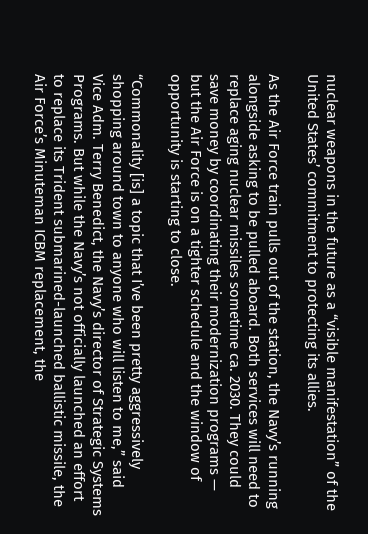nuclear weapons in the future as a “visible manifestation” of the United States’ commitment to protecting its allies.

As the Air Force train pulls out of the station, the Navy’s running alongside asking to be pulled aboard. Both services will need to replace aging nuclear missiles sometime ca. 2030. They could save money by coordinating their modernization programs — but the Air Force is on a tighter schedule and the window of opportunity is starting to close.

“Commonality [is] a topic that I’ve been pretty aggressively shopping around town to anyone who will listen to me,” said Vice Adm. Terry Benedict, the Navy’s director of Strategic Systems Programs. But while the Navy’s not officially launched an effort to replace its Trident submarined-launched ballistic missile, the Air Force’s Minuteman ICBM replacement, the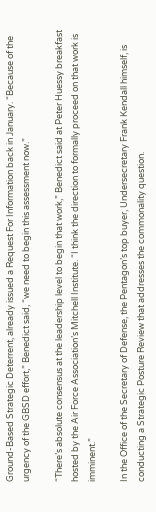Ground-Based Strategic Deterrent, already issued a Request For Information back in January. “Because of the urgency of the GBSD effort,” Benedict said, “we need to begin this assessment now.”

“There’s absolute consensus at the leadership level to begin that work,” Benedict said at Peter Huessy breakfast hosted by the Air Force Association’s Mitchell Institute. “I think the direction to formally proceed on that work is imminent.”

In the Office of the Secretary of Defense, the Pentagon’s top buyer, Undersecretary Frank Kendall himself, is conducting a Strategic Posture Review that addresses the commonality question.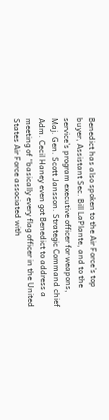Benedict has also spoken to the Air Force’s top buyer, Assistant Sec. Bill LaPlante, and to the service’s program executive officer for weapons, Maj. Gen. Scott Jansson. Strategic Command chief Adm. Cecil Haney even got Benedict to address a meeting of “basically every flag officer in the United States Air Force associated with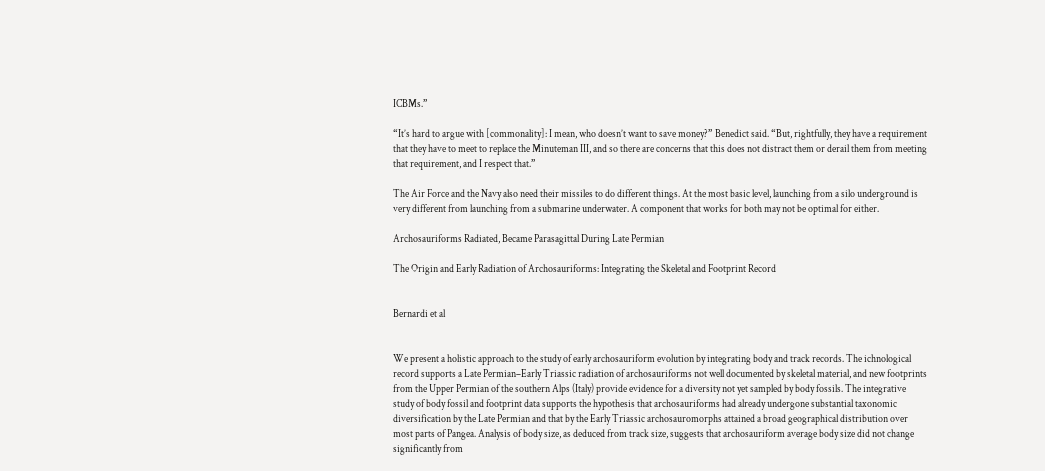ICBMs.”

“It’s hard to argue with [commonality]: I mean, who doesn’t want to save money?” Benedict said. “But, rightfully, they have a requirement that they have to meet to replace the Minuteman III, and so there are concerns that this does not distract them or derail them from meeting that requirement, and I respect that.”

The Air Force and the Navy also need their missiles to do different things. At the most basic level, launching from a silo underground is very different from launching from a submarine underwater. A component that works for both may not be optimal for either.

Archosauriforms Radiated, Became Parasagittal During Late Permian

The Origin and Early Radiation of Archosauriforms: Integrating the Skeletal and Footprint Record


Bernardi et al


We present a holistic approach to the study of early archosauriform evolution by integrating body and track records. The ichnological record supports a Late Permian–Early Triassic radiation of archosauriforms not well documented by skeletal material, and new footprints from the Upper Permian of the southern Alps (Italy) provide evidence for a diversity not yet sampled by body fossils. The integrative study of body fossil and footprint data supports the hypothesis that archosauriforms had already undergone substantial taxonomic diversification by the Late Permian and that by the Early Triassic archosauromorphs attained a broad geographical distribution over most parts of Pangea. Analysis of body size, as deduced from track size, suggests that archosauriform average body size did not change significantly from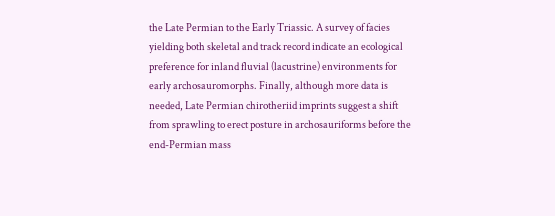the Late Permian to the Early Triassic. A survey of facies yielding both skeletal and track record indicate an ecological preference for inland fluvial (lacustrine) environments for early archosauromorphs. Finally, although more data is needed, Late Permian chirotheriid imprints suggest a shift from sprawling to erect posture in archosauriforms before the end-Permian mass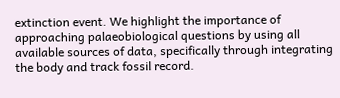extinction event. We highlight the importance of approaching palaeobiological questions by using all available sources of data, specifically through integrating the body and track fossil record.